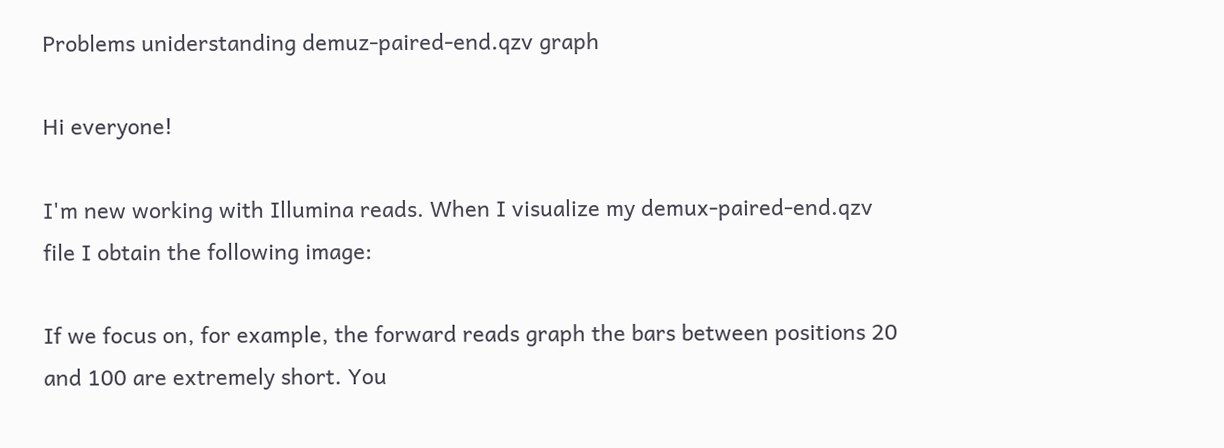Problems uniderstanding demuz-paired-end.qzv graph

Hi everyone!

I'm new working with Illumina reads. When I visualize my demux-paired-end.qzv file I obtain the following image:

If we focus on, for example, the forward reads graph the bars between positions 20 and 100 are extremely short. You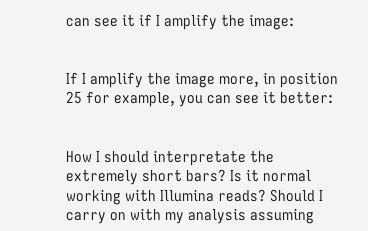can see it if I amplify the image:


If I amplify the image more, in position 25 for example, you can see it better:


How I should interpretate the extremely short bars? Is it normal working with Illumina reads? Should I carry on with my analysis assuming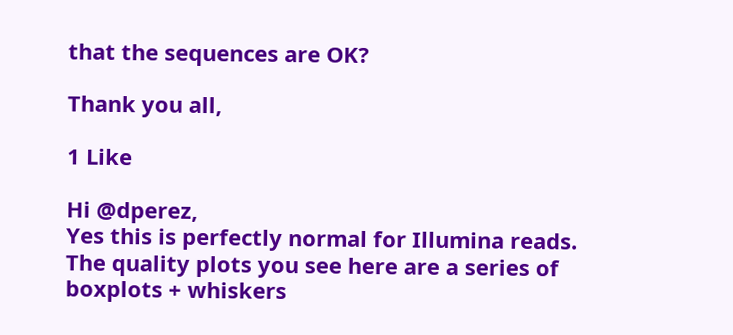that the sequences are OK?

Thank you all,

1 Like

Hi @dperez,
Yes this is perfectly normal for Illumina reads.
The quality plots you see here are a series of boxplots + whiskers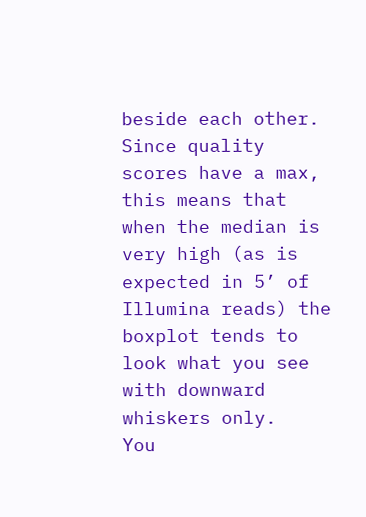beside each other. Since quality scores have a max, this means that when the median is very high (as is expected in 5’ of Illumina reads) the boxplot tends to look what you see with downward whiskers only.
You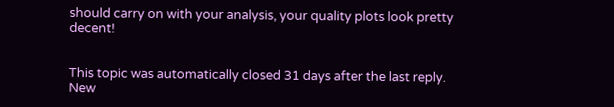should carry on with your analysis, your quality plots look pretty decent!


This topic was automatically closed 31 days after the last reply. New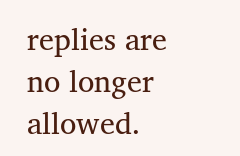replies are no longer allowed.